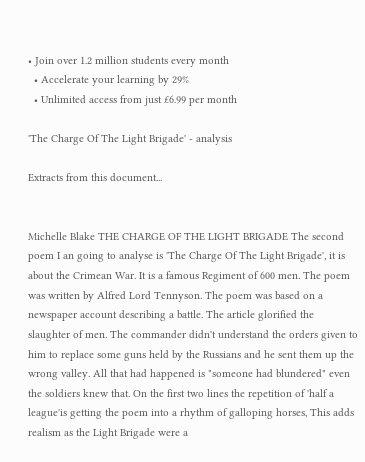• Join over 1.2 million students every month
  • Accelerate your learning by 29%
  • Unlimited access from just £6.99 per month

'The Charge Of The Light Brigade' - analysis

Extracts from this document...


Michelle Blake THE CHARGE OF THE LIGHT BRIGADE The second poem I an going to analyse is 'The Charge Of The Light Brigade', it is about the Crimean War. It is a famous Regiment of 600 men. The poem was written by Alfred Lord Tennyson. The poem was based on a newspaper account describing a battle. The article glorified the slaughter of men. The commander didn't understand the orders given to him to replace some guns held by the Russians and he sent them up the wrong valley. All that had happened is "someone had blundered" even the soldiers knew that. On the first two lines the repetition of 'half a league'is getting the poem into a rhythm of galloping horses, This adds realism as the Light Brigade were a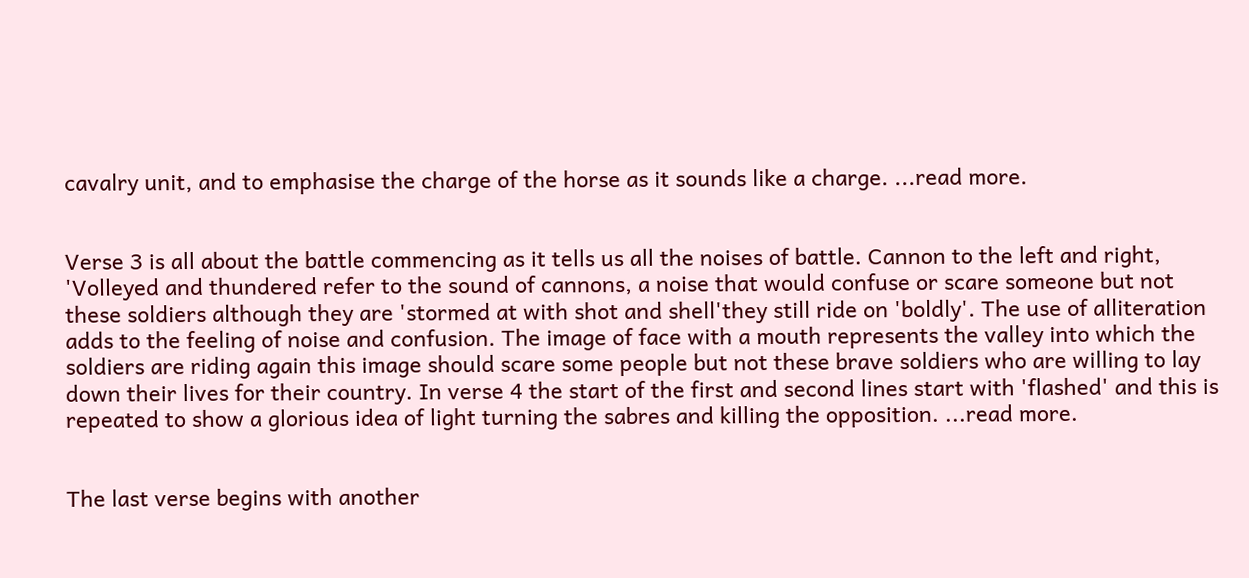cavalry unit, and to emphasise the charge of the horse as it sounds like a charge. ...read more.


Verse 3 is all about the battle commencing as it tells us all the noises of battle. Cannon to the left and right, 'Volleyed and thundered refer to the sound of cannons, a noise that would confuse or scare someone but not these soldiers although they are 'stormed at with shot and shell'they still ride on 'boldly'. The use of alliteration adds to the feeling of noise and confusion. The image of face with a mouth represents the valley into which the soldiers are riding again this image should scare some people but not these brave soldiers who are willing to lay down their lives for their country. In verse 4 the start of the first and second lines start with 'flashed' and this is repeated to show a glorious idea of light turning the sabres and killing the opposition. ...read more.


The last verse begins with another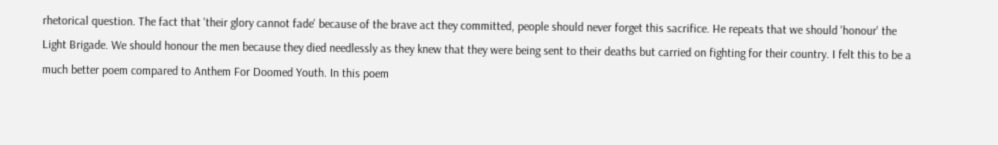rhetorical question. The fact that 'their glory cannot fade' because of the brave act they committed, people should never forget this sacrifice. He repeats that we should 'honour' the Light Brigade. We should honour the men because they died needlessly as they knew that they were being sent to their deaths but carried on fighting for their country. I felt this to be a much better poem compared to Anthem For Doomed Youth. In this poem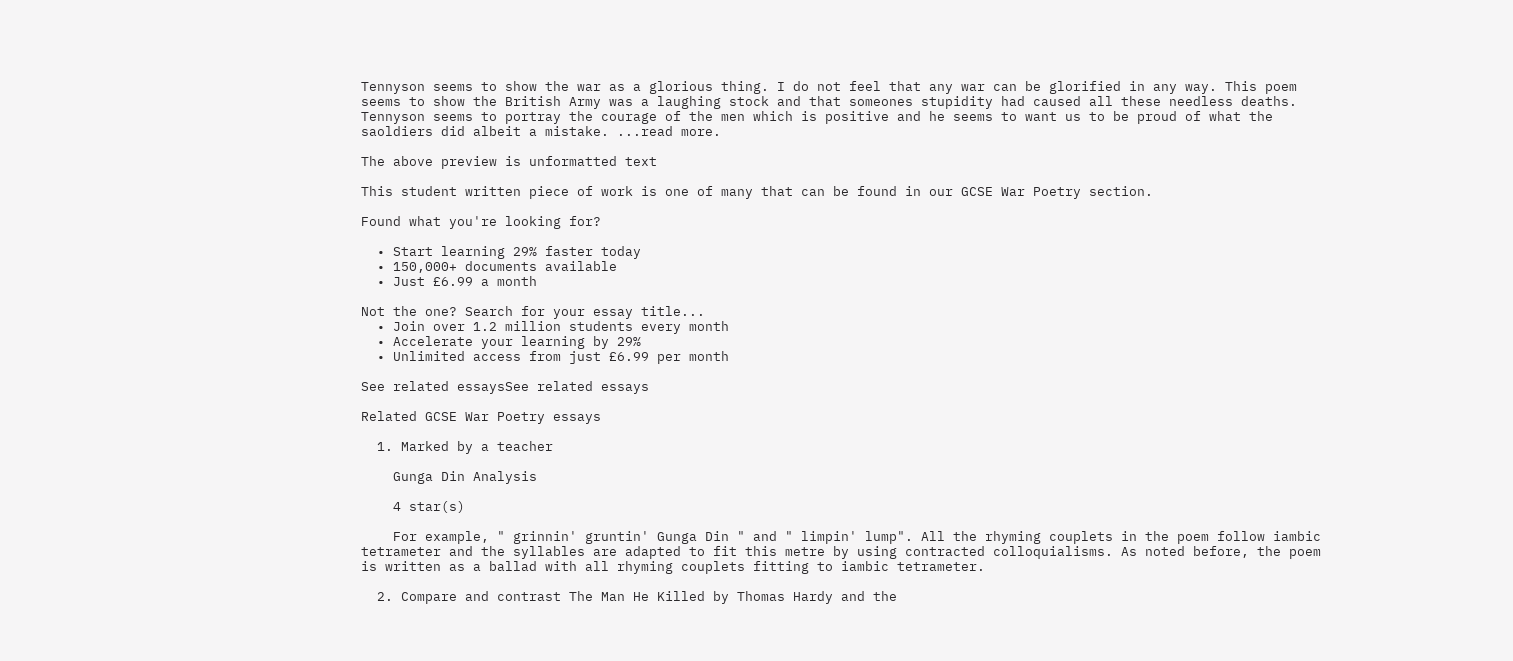Tennyson seems to show the war as a glorious thing. I do not feel that any war can be glorified in any way. This poem seems to show the British Army was a laughing stock and that someones stupidity had caused all these needless deaths. Tennyson seems to portray the courage of the men which is positive and he seems to want us to be proud of what the saoldiers did albeit a mistake. ...read more.

The above preview is unformatted text

This student written piece of work is one of many that can be found in our GCSE War Poetry section.

Found what you're looking for?

  • Start learning 29% faster today
  • 150,000+ documents available
  • Just £6.99 a month

Not the one? Search for your essay title...
  • Join over 1.2 million students every month
  • Accelerate your learning by 29%
  • Unlimited access from just £6.99 per month

See related essaysSee related essays

Related GCSE War Poetry essays

  1. Marked by a teacher

    Gunga Din Analysis

    4 star(s)

    For example, " grinnin' gruntin' Gunga Din " and " limpin' lump". All the rhyming couplets in the poem follow iambic tetrameter and the syllables are adapted to fit this metre by using contracted colloquialisms. As noted before, the poem is written as a ballad with all rhyming couplets fitting to iambic tetrameter.

  2. Compare and contrast The Man He Killed by Thomas Hardy and the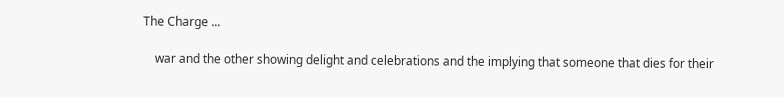The Charge ...

    war and the other showing delight and celebrations and the implying that someone that dies for their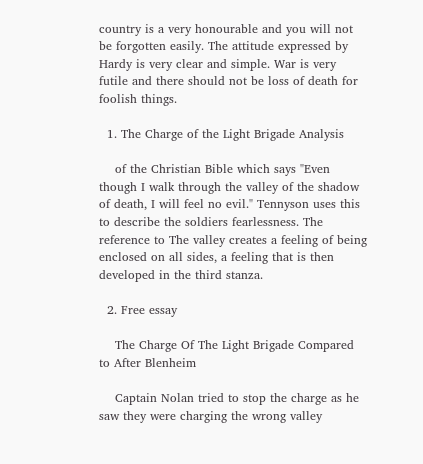country is a very honourable and you will not be forgotten easily. The attitude expressed by Hardy is very clear and simple. War is very futile and there should not be loss of death for foolish things.

  1. The Charge of the Light Brigade Analysis

    of the Christian Bible which says "Even though I walk through the valley of the shadow of death, I will feel no evil." Tennyson uses this to describe the soldiers fearlessness. The reference to The valley creates a feeling of being enclosed on all sides, a feeling that is then developed in the third stanza.

  2. Free essay

    The Charge Of The Light Brigade Compared to After Blenheim

    Captain Nolan tried to stop the charge as he saw they were charging the wrong valley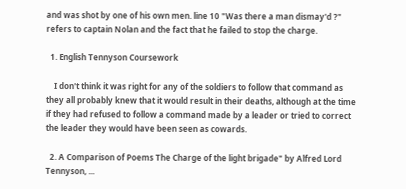and was shot by one of his own men. line 10 "Was there a man dismay'd ?" refers to captain Nolan and the fact that he failed to stop the charge.

  1. English Tennyson Coursework

    I don't think it was right for any of the soldiers to follow that command as they all probably knew that it would result in their deaths, although at the time if they had refused to follow a command made by a leader or tried to correct the leader they would have been seen as cowards.

  2. A Comparison of Poems The Charge of the light brigade" by Alfred Lord Tennyson, ...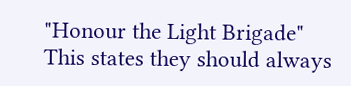"Honour the Light Brigade" This states they should always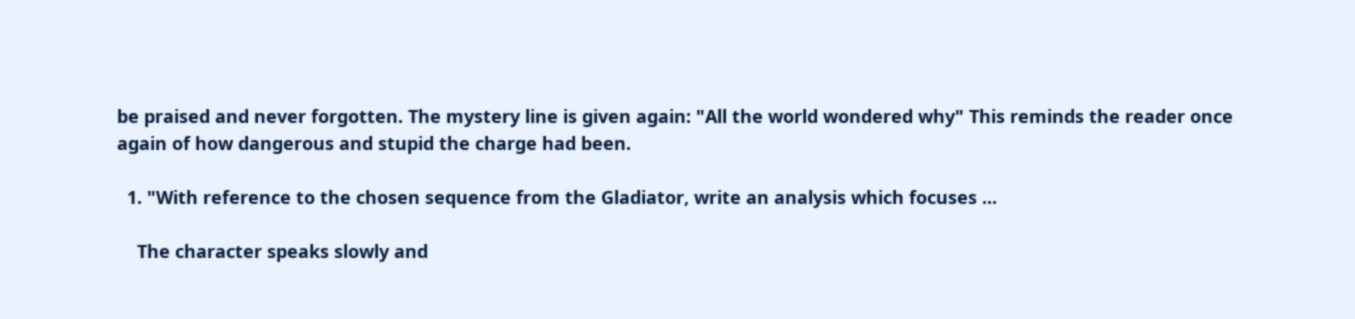be praised and never forgotten. The mystery line is given again: "All the world wondered why" This reminds the reader once again of how dangerous and stupid the charge had been.

  1. "With reference to the chosen sequence from the Gladiator, write an analysis which focuses ...

    The character speaks slowly and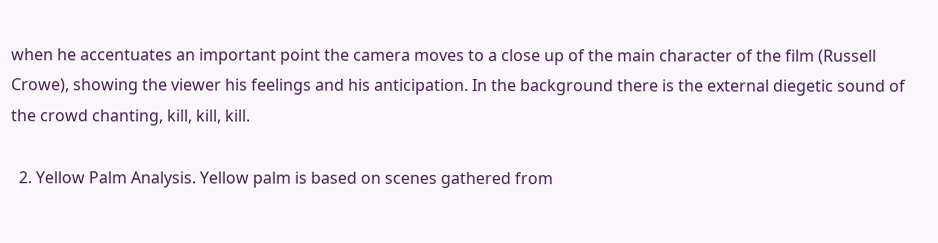when he accentuates an important point the camera moves to a close up of the main character of the film (Russell Crowe), showing the viewer his feelings and his anticipation. In the background there is the external diegetic sound of the crowd chanting, kill, kill, kill.

  2. Yellow Palm Analysis. Yellow palm is based on scenes gathered from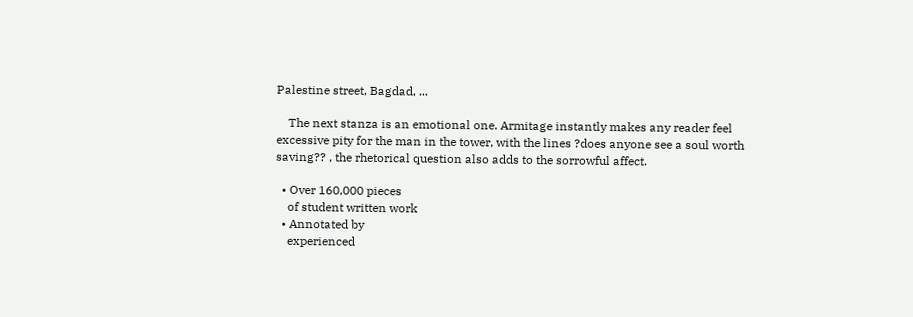Palestine street, Bagdad, ...

    The next stanza is an emotional one. Armitage instantly makes any reader feel excessive pity for the man in the tower, with the lines ?does anyone see a soul worth saving?? , the rhetorical question also adds to the sorrowful affect.

  • Over 160,000 pieces
    of student written work
  • Annotated by
    experienced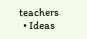teachers
  • Ideas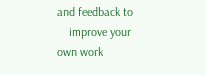and feedback to
    improve your own work